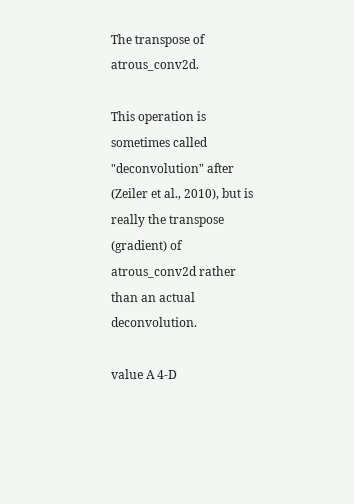The transpose of atrous_conv2d.

This operation is sometimes called "deconvolution" after (Zeiler et al., 2010), but is really the transpose (gradient) of atrous_conv2d rather than an actual deconvolution.

value A 4-D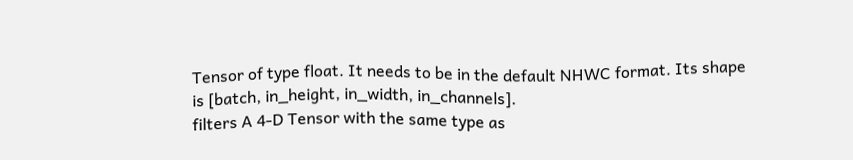Tensor of type float. It needs to be in the default NHWC format. Its shape is [batch, in_height, in_width, in_channels].
filters A 4-D Tensor with the same type as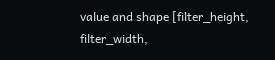value and shape [filter_height, filter_width,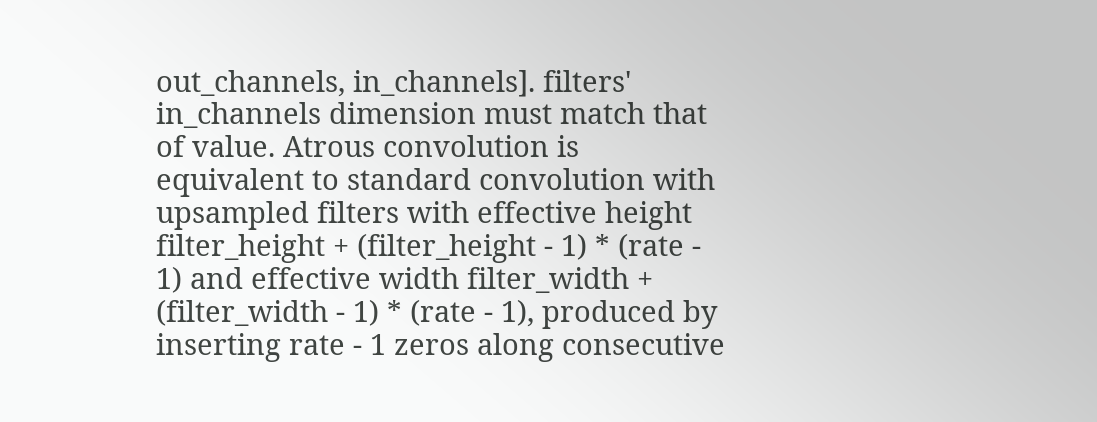out_channels, in_channels]. filters' in_channels dimension must match that of value. Atrous convolution is equivalent to standard convolution with upsampled filters with effective height filter_height + (filter_height - 1) * (rate - 1) and effective width filter_width + (filter_width - 1) * (rate - 1), produced by inserting rate - 1 zeros along consecutive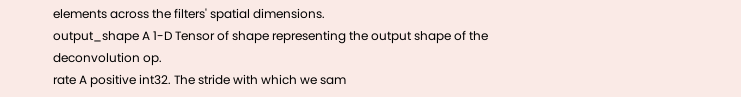elements across the filters' spatial dimensions.
output_shape A 1-D Tensor of shape representing the output shape of the deconvolution op.
rate A positive int32. The stride with which we sam